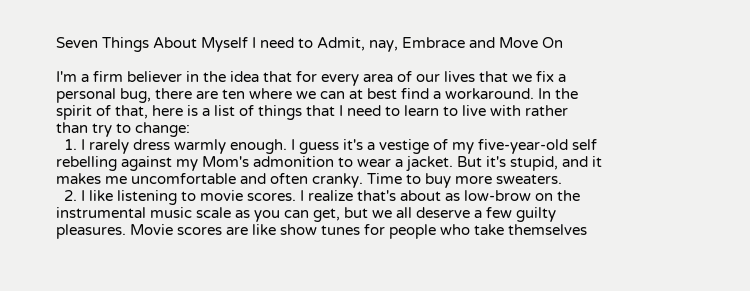Seven Things About Myself I need to Admit, nay, Embrace and Move On

I'm a firm believer in the idea that for every area of our lives that we fix a personal bug, there are ten where we can at best find a workaround. In the spirit of that, here is a list of things that I need to learn to live with rather than try to change:
  1. I rarely dress warmly enough. I guess it's a vestige of my five-year-old self rebelling against my Mom's admonition to wear a jacket. But it's stupid, and it makes me uncomfortable and often cranky. Time to buy more sweaters.
  2. I like listening to movie scores. I realize that's about as low-brow on the instrumental music scale as you can get, but we all deserve a few guilty pleasures. Movie scores are like show tunes for people who take themselves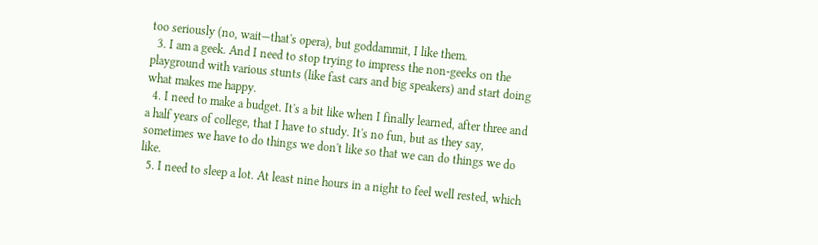too seriously (no, wait—that's opera), but goddammit, I like them.
  3. I am a geek. And I need to stop trying to impress the non-geeks on the playground with various stunts (like fast cars and big speakers) and start doing what makes me happy.
  4. I need to make a budget. It's a bit like when I finally learned, after three and a half years of college, that I have to study. It's no fun, but as they say, sometimes we have to do things we don't like so that we can do things we do like.
  5. I need to sleep a lot. At least nine hours in a night to feel well rested, which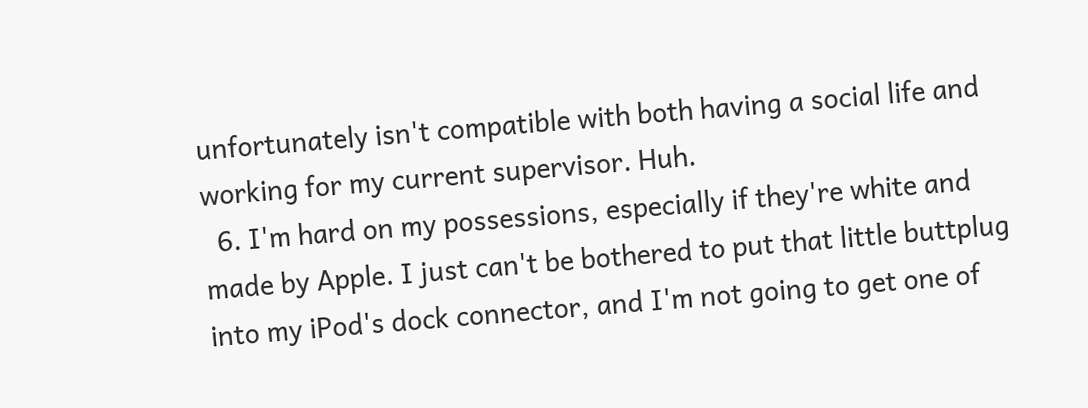unfortunately isn't compatible with both having a social life and working for my current supervisor. Huh.
  6. I'm hard on my possessions, especially if they're white and made by Apple. I just can't be bothered to put that little buttplug into my iPod's dock connector, and I'm not going to get one of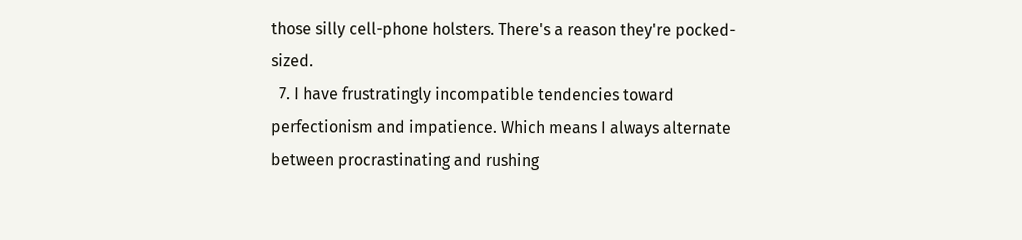those silly cell-phone holsters. There's a reason they're pocked-sized.
  7. I have frustratingly incompatible tendencies toward perfectionism and impatience. Which means I always alternate between procrastinating and rushing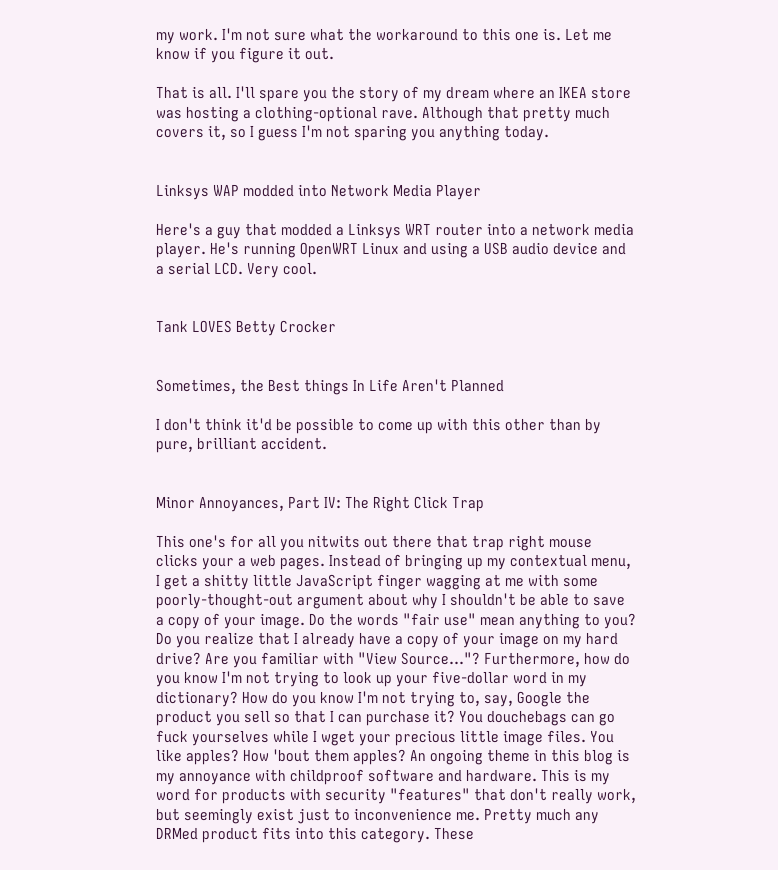my work. I'm not sure what the workaround to this one is. Let me know if you figure it out.

That is all. I'll spare you the story of my dream where an IKEA store was hosting a clothing-optional rave. Although that pretty much covers it, so I guess I'm not sparing you anything today.


Linksys WAP modded into Network Media Player

Here's a guy that modded a Linksys WRT router into a network media player. He's running OpenWRT Linux and using a USB audio device and a serial LCD. Very cool.


Tank LOVES Betty Crocker


Sometimes, the Best things In Life Aren't Planned

I don't think it'd be possible to come up with this other than by pure, brilliant accident.


Minor Annoyances, Part IV: The Right Click Trap

This one's for all you nitwits out there that trap right mouse clicks your a web pages. Instead of bringing up my contextual menu, I get a shitty little JavaScript finger wagging at me with some poorly-thought-out argument about why I shouldn't be able to save a copy of your image. Do the words "fair use" mean anything to you? Do you realize that I already have a copy of your image on my hard drive? Are you familiar with "View Source..."? Furthermore, how do you know I'm not trying to look up your five-dollar word in my dictionary? How do you know I'm not trying to, say, Google the product you sell so that I can purchase it? You douchebags can go fuck yourselves while I wget your precious little image files. You like apples? How 'bout them apples? An ongoing theme in this blog is my annoyance with childproof software and hardware. This is my word for products with security "features" that don't really work, but seemingly exist just to inconvenience me. Pretty much any DRMed product fits into this category. These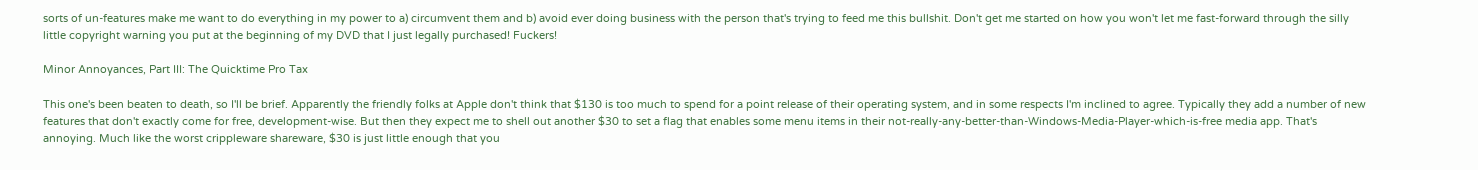sorts of un-features make me want to do everything in my power to a) circumvent them and b) avoid ever doing business with the person that's trying to feed me this bullshit. Don't get me started on how you won't let me fast-forward through the silly little copyright warning you put at the beginning of my DVD that I just legally purchased! Fuckers!

Minor Annoyances, Part III: The Quicktime Pro Tax

This one's been beaten to death, so I'll be brief. Apparently the friendly folks at Apple don't think that $130 is too much to spend for a point release of their operating system, and in some respects I'm inclined to agree. Typically they add a number of new features that don't exactly come for free, development-wise. But then they expect me to shell out another $30 to set a flag that enables some menu items in their not-really-any-better-than-Windows-Media-Player-which-is-free media app. That's annoying. Much like the worst crippleware shareware, $30 is just little enough that you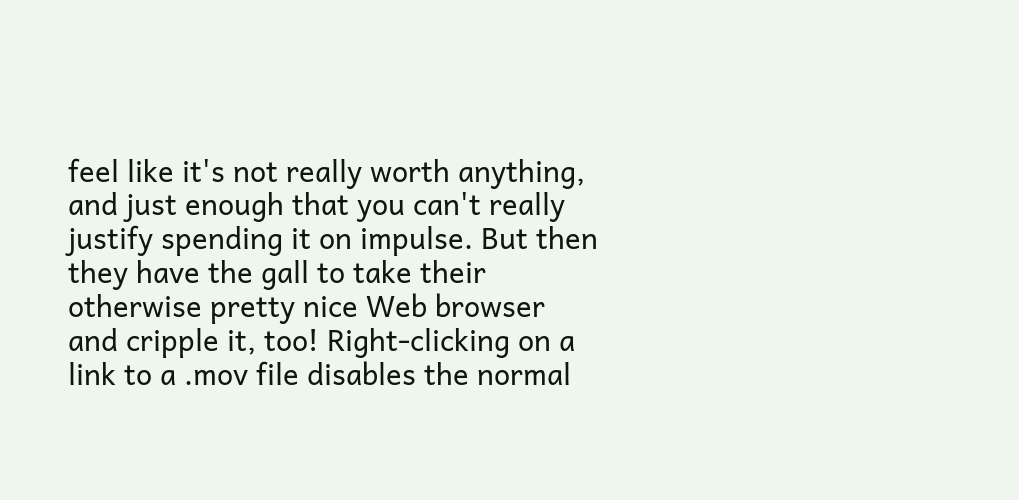feel like it's not really worth anything, and just enough that you can't really justify spending it on impulse. But then they have the gall to take their otherwise pretty nice Web browser and cripple it, too! Right-clicking on a link to a .mov file disables the normal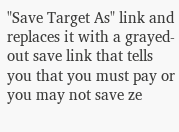"Save Target As" link and replaces it with a grayed-out save link that tells you that you must pay or you may not save ze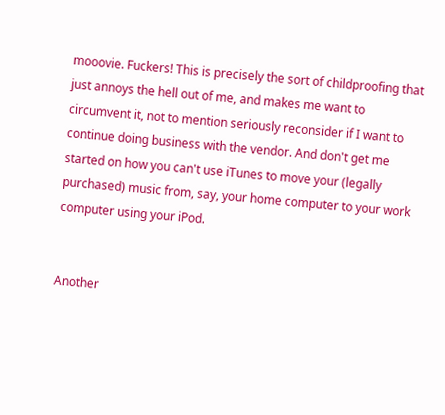mooovie. Fuckers! This is precisely the sort of childproofing that just annoys the hell out of me, and makes me want to circumvent it, not to mention seriously reconsider if I want to continue doing business with the vendor. And don't get me started on how you can't use iTunes to move your (legally purchased) music from, say, your home computer to your work computer using your iPod.


Another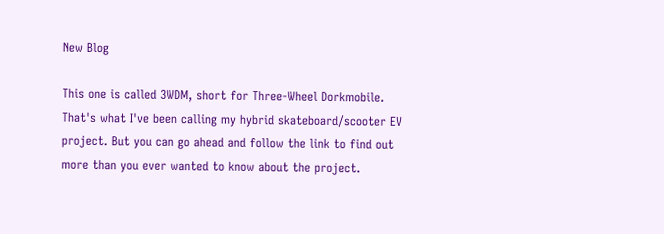New Blog

This one is called 3WDM, short for Three-Wheel Dorkmobile. That's what I've been calling my hybrid skateboard/scooter EV project. But you can go ahead and follow the link to find out more than you ever wanted to know about the project.